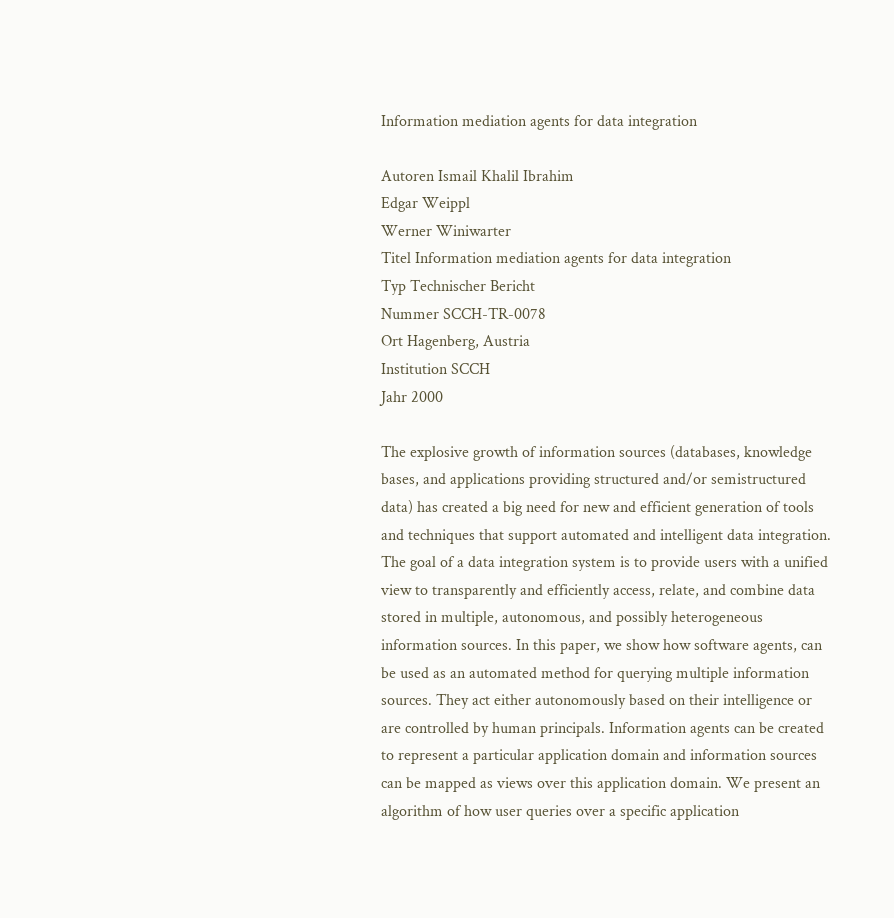Information mediation agents for data integration

Autoren Ismail Khalil Ibrahim
Edgar Weippl
Werner Winiwarter
Titel Information mediation agents for data integration
Typ Technischer Bericht
Nummer SCCH-TR-0078
Ort Hagenberg, Austria
Institution SCCH
Jahr 2000

The explosive growth of information sources (databases, knowledge bases, and applications providing structured and/or semistructured data) has created a big need for new and efficient generation of tools and techniques that support automated and intelligent data integration. The goal of a data integration system is to provide users with a unified view to transparently and efficiently access, relate, and combine data stored in multiple, autonomous, and possibly heterogeneous information sources. In this paper, we show how software agents, can be used as an automated method for querying multiple information sources. They act either autonomously based on their intelligence or are controlled by human principals. Information agents can be created to represent a particular application domain and information sources can be mapped as views over this application domain. We present an algorithm of how user queries over a specific application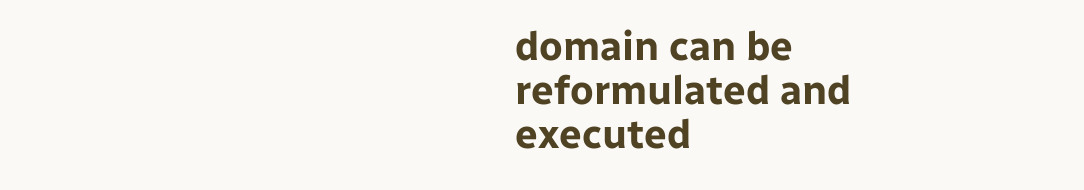domain can be reformulated and executed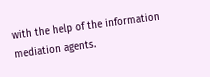with the help of the information mediation agents.